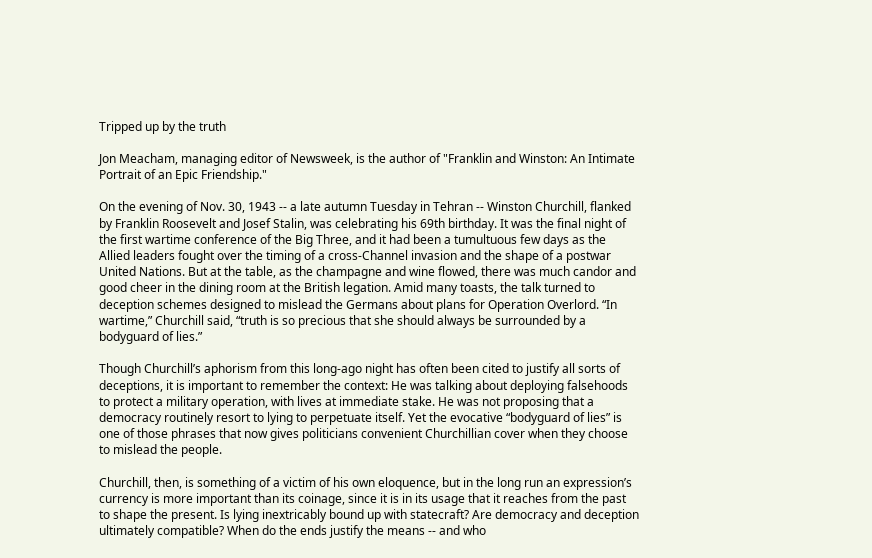Tripped up by the truth

Jon Meacham, managing editor of Newsweek, is the author of "Franklin and Winston: An Intimate Portrait of an Epic Friendship."

On the evening of Nov. 30, 1943 -- a late autumn Tuesday in Tehran -- Winston Churchill, flanked by Franklin Roosevelt and Josef Stalin, was celebrating his 69th birthday. It was the final night of the first wartime conference of the Big Three, and it had been a tumultuous few days as the Allied leaders fought over the timing of a cross-Channel invasion and the shape of a postwar United Nations. But at the table, as the champagne and wine flowed, there was much candor and good cheer in the dining room at the British legation. Amid many toasts, the talk turned to deception schemes designed to mislead the Germans about plans for Operation Overlord. “In wartime,” Churchill said, “truth is so precious that she should always be surrounded by a bodyguard of lies.”

Though Churchill’s aphorism from this long-ago night has often been cited to justify all sorts of deceptions, it is important to remember the context: He was talking about deploying falsehoods to protect a military operation, with lives at immediate stake. He was not proposing that a democracy routinely resort to lying to perpetuate itself. Yet the evocative “bodyguard of lies” is one of those phrases that now gives politicians convenient Churchillian cover when they choose to mislead the people.

Churchill, then, is something of a victim of his own eloquence, but in the long run an expression’s currency is more important than its coinage, since it is in its usage that it reaches from the past to shape the present. Is lying inextricably bound up with statecraft? Are democracy and deception ultimately compatible? When do the ends justify the means -- and who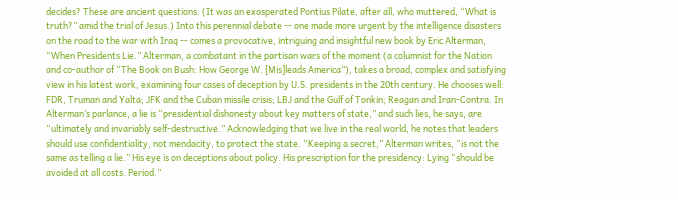decides? These are ancient questions. (It was an exasperated Pontius Pilate, after all, who muttered, “What is truth?” amid the trial of Jesus.) Into this perennial debate -- one made more urgent by the intelligence disasters on the road to the war with Iraq -- comes a provocative, intriguing and insightful new book by Eric Alterman, “When Presidents Lie.” Alterman, a combatant in the partisan wars of the moment (a columnist for the Nation and co-author of “The Book on Bush: How George W. [Mis]leads America”), takes a broad, complex and satisfying view in his latest work, examining four cases of deception by U.S. presidents in the 20th century. He chooses well: FDR, Truman and Yalta; JFK and the Cuban missile crisis; LBJ and the Gulf of Tonkin; Reagan and Iran-Contra. In Alterman’s parlance, a lie is “presidential dishonesty about key matters of state,” and such lies, he says, are “ultimately and invariably self-destructive.” Acknowledging that we live in the real world, he notes that leaders should use confidentiality, not mendacity, to protect the state. “Keeping a secret,” Alterman writes, “is not the same as telling a lie.” His eye is on deceptions about policy. His prescription for the presidency: Lying “should be avoided at all costs. Period.”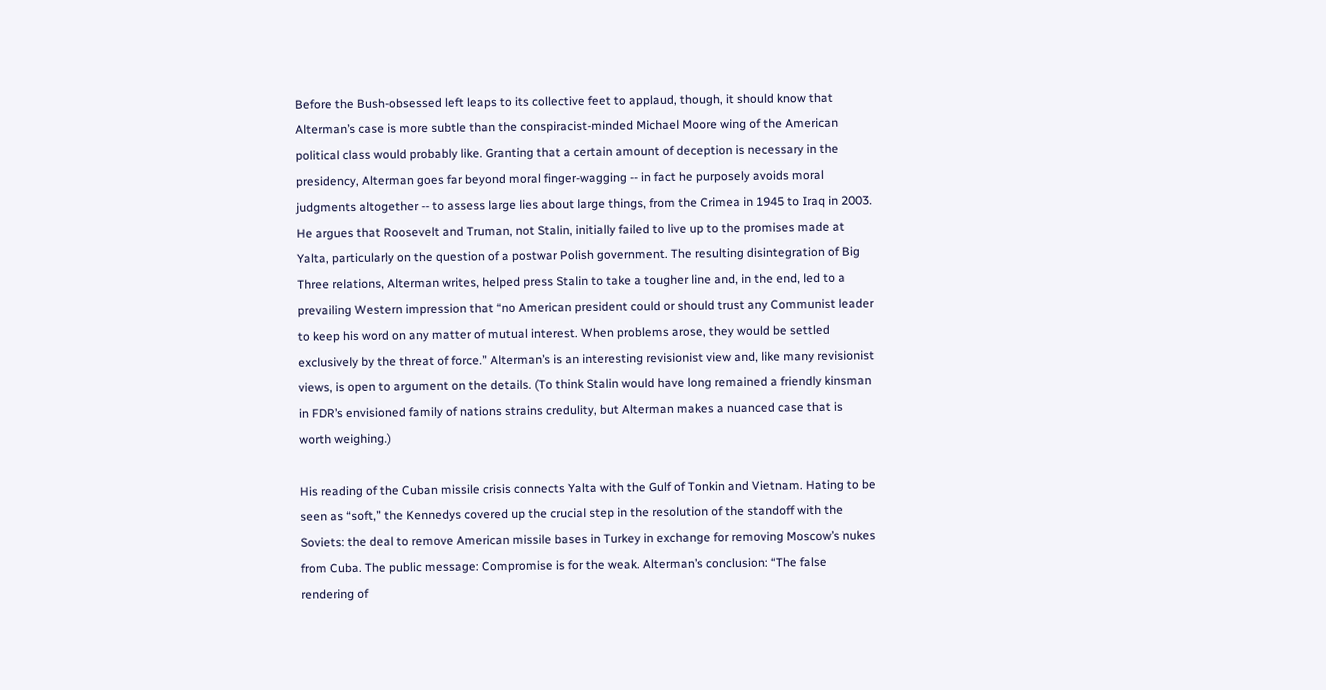Before the Bush-obsessed left leaps to its collective feet to applaud, though, it should know that Alterman’s case is more subtle than the conspiracist-minded Michael Moore wing of the American political class would probably like. Granting that a certain amount of deception is necessary in the presidency, Alterman goes far beyond moral finger-wagging -- in fact he purposely avoids moral judgments altogether -- to assess large lies about large things, from the Crimea in 1945 to Iraq in 2003. He argues that Roosevelt and Truman, not Stalin, initially failed to live up to the promises made at Yalta, particularly on the question of a postwar Polish government. The resulting disintegration of Big Three relations, Alterman writes, helped press Stalin to take a tougher line and, in the end, led to a prevailing Western impression that “no American president could or should trust any Communist leader to keep his word on any matter of mutual interest. When problems arose, they would be settled exclusively by the threat of force.” Alterman’s is an interesting revisionist view and, like many revisionist views, is open to argument on the details. (To think Stalin would have long remained a friendly kinsman in FDR’s envisioned family of nations strains credulity, but Alterman makes a nuanced case that is worth weighing.)

His reading of the Cuban missile crisis connects Yalta with the Gulf of Tonkin and Vietnam. Hating to be seen as “soft,” the Kennedys covered up the crucial step in the resolution of the standoff with the Soviets: the deal to remove American missile bases in Turkey in exchange for removing Moscow’s nukes from Cuba. The public message: Compromise is for the weak. Alterman’s conclusion: “The false rendering of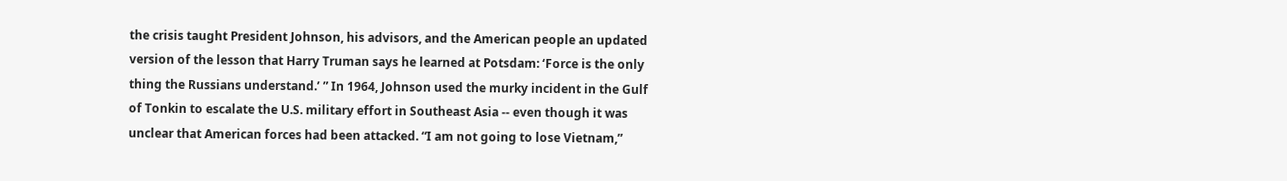the crisis taught President Johnson, his advisors, and the American people an updated version of the lesson that Harry Truman says he learned at Potsdam: ‘Force is the only thing the Russians understand.’ ” In 1964, Johnson used the murky incident in the Gulf of Tonkin to escalate the U.S. military effort in Southeast Asia -- even though it was unclear that American forces had been attacked. “I am not going to lose Vietnam,”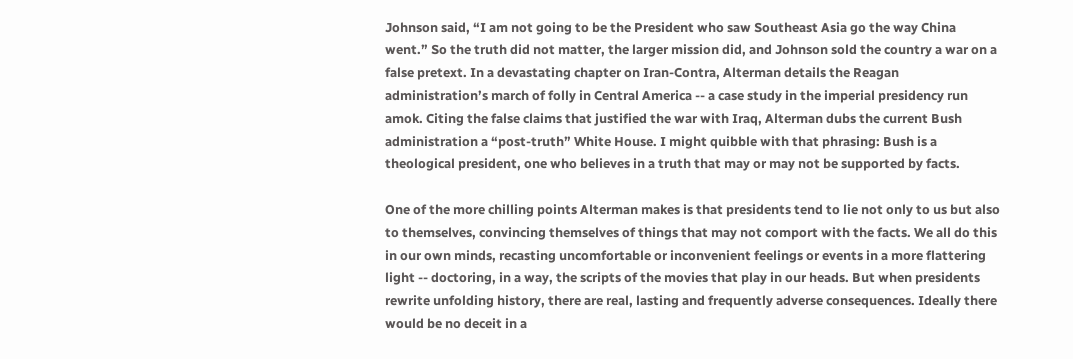Johnson said, “I am not going to be the President who saw Southeast Asia go the way China went.” So the truth did not matter, the larger mission did, and Johnson sold the country a war on a false pretext. In a devastating chapter on Iran-Contra, Alterman details the Reagan administration’s march of folly in Central America -- a case study in the imperial presidency run amok. Citing the false claims that justified the war with Iraq, Alterman dubs the current Bush administration a “post-truth” White House. I might quibble with that phrasing: Bush is a theological president, one who believes in a truth that may or may not be supported by facts.

One of the more chilling points Alterman makes is that presidents tend to lie not only to us but also to themselves, convincing themselves of things that may not comport with the facts. We all do this in our own minds, recasting uncomfortable or inconvenient feelings or events in a more flattering light -- doctoring, in a way, the scripts of the movies that play in our heads. But when presidents rewrite unfolding history, there are real, lasting and frequently adverse consequences. Ideally there would be no deceit in a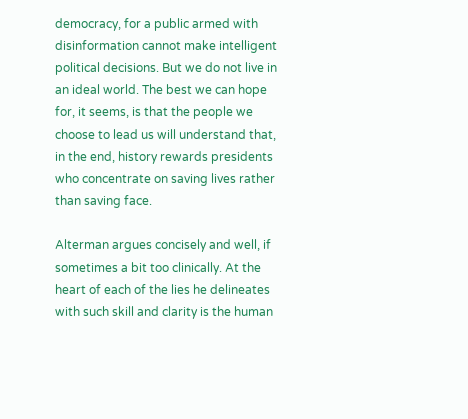democracy, for a public armed with disinformation cannot make intelligent political decisions. But we do not live in an ideal world. The best we can hope for, it seems, is that the people we choose to lead us will understand that, in the end, history rewards presidents who concentrate on saving lives rather than saving face.

Alterman argues concisely and well, if sometimes a bit too clinically. At the heart of each of the lies he delineates with such skill and clarity is the human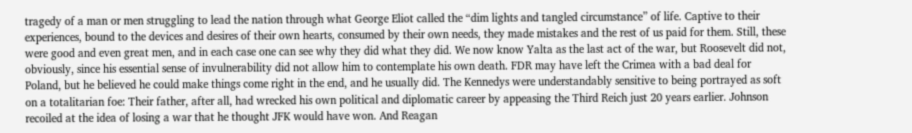tragedy of a man or men struggling to lead the nation through what George Eliot called the “dim lights and tangled circumstance” of life. Captive to their experiences, bound to the devices and desires of their own hearts, consumed by their own needs, they made mistakes and the rest of us paid for them. Still, these were good and even great men, and in each case one can see why they did what they did. We now know Yalta as the last act of the war, but Roosevelt did not, obviously, since his essential sense of invulnerability did not allow him to contemplate his own death. FDR may have left the Crimea with a bad deal for Poland, but he believed he could make things come right in the end, and he usually did. The Kennedys were understandably sensitive to being portrayed as soft on a totalitarian foe: Their father, after all, had wrecked his own political and diplomatic career by appeasing the Third Reich just 20 years earlier. Johnson recoiled at the idea of losing a war that he thought JFK would have won. And Reagan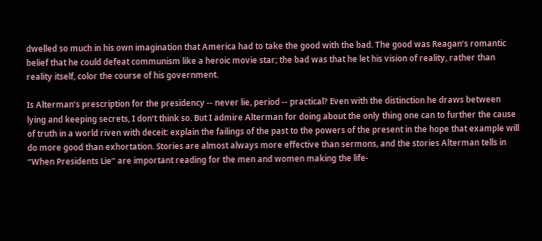dwelled so much in his own imagination that America had to take the good with the bad. The good was Reagan’s romantic belief that he could defeat communism like a heroic movie star; the bad was that he let his vision of reality, rather than reality itself, color the course of his government.

Is Alterman’s prescription for the presidency -- never lie, period -- practical? Even with the distinction he draws between lying and keeping secrets, I don’t think so. But I admire Alterman for doing about the only thing one can to further the cause of truth in a world riven with deceit: explain the failings of the past to the powers of the present in the hope that example will do more good than exhortation. Stories are almost always more effective than sermons, and the stories Alterman tells in “When Presidents Lie” are important reading for the men and women making the life-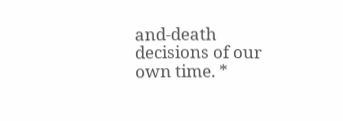and-death decisions of our own time. *